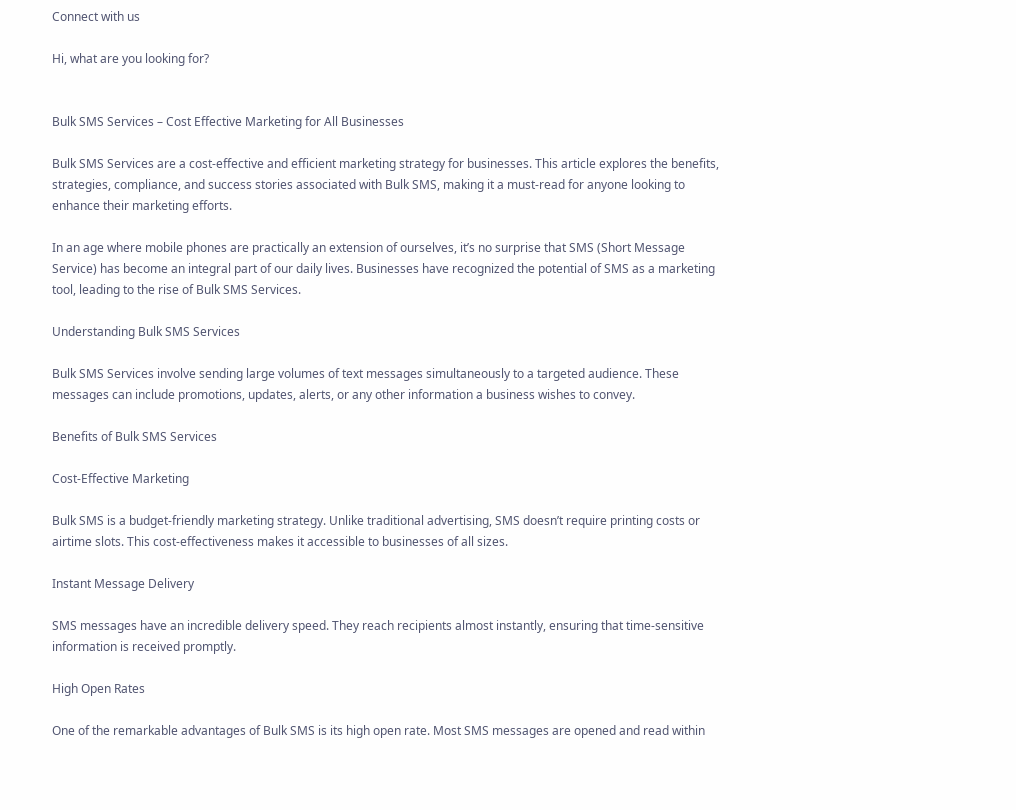Connect with us

Hi, what are you looking for?


Bulk SMS Services – Cost Effective Marketing for All Businesses

Bulk SMS Services are a cost-effective and efficient marketing strategy for businesses. This article explores the benefits, strategies, compliance, and success stories associated with Bulk SMS, making it a must-read for anyone looking to enhance their marketing efforts.

In an age where mobile phones are practically an extension of ourselves, it’s no surprise that SMS (Short Message Service) has become an integral part of our daily lives. Businesses have recognized the potential of SMS as a marketing tool, leading to the rise of Bulk SMS Services.

Understanding Bulk SMS Services

Bulk SMS Services involve sending large volumes of text messages simultaneously to a targeted audience. These messages can include promotions, updates, alerts, or any other information a business wishes to convey.

Benefits of Bulk SMS Services

Cost-Effective Marketing

Bulk SMS is a budget-friendly marketing strategy. Unlike traditional advertising, SMS doesn’t require printing costs or airtime slots. This cost-effectiveness makes it accessible to businesses of all sizes.

Instant Message Delivery

SMS messages have an incredible delivery speed. They reach recipients almost instantly, ensuring that time-sensitive information is received promptly.

High Open Rates

One of the remarkable advantages of Bulk SMS is its high open rate. Most SMS messages are opened and read within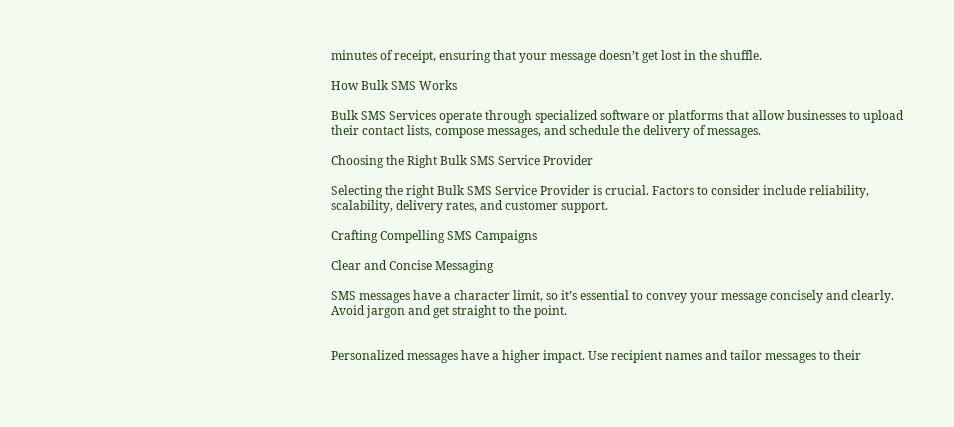minutes of receipt, ensuring that your message doesn’t get lost in the shuffle.

How Bulk SMS Works

Bulk SMS Services operate through specialized software or platforms that allow businesses to upload their contact lists, compose messages, and schedule the delivery of messages.

Choosing the Right Bulk SMS Service Provider

Selecting the right Bulk SMS Service Provider is crucial. Factors to consider include reliability, scalability, delivery rates, and customer support.

Crafting Compelling SMS Campaigns

Clear and Concise Messaging

SMS messages have a character limit, so it’s essential to convey your message concisely and clearly. Avoid jargon and get straight to the point.


Personalized messages have a higher impact. Use recipient names and tailor messages to their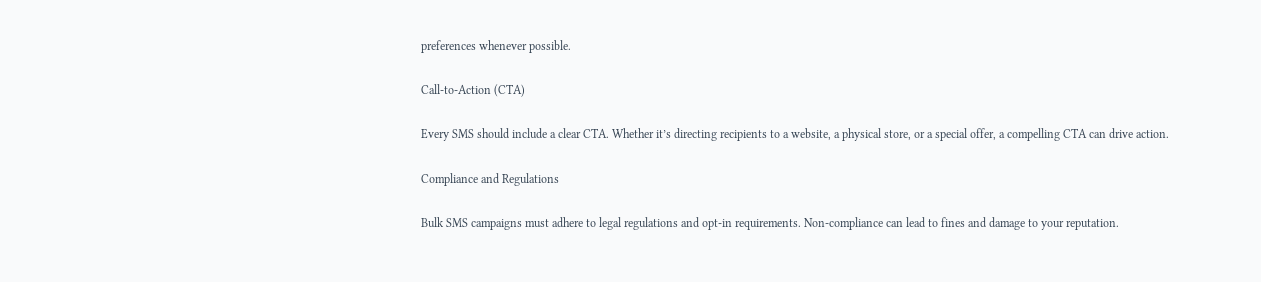preferences whenever possible.

Call-to-Action (CTA)

Every SMS should include a clear CTA. Whether it’s directing recipients to a website, a physical store, or a special offer, a compelling CTA can drive action.

Compliance and Regulations

Bulk SMS campaigns must adhere to legal regulations and opt-in requirements. Non-compliance can lead to fines and damage to your reputation.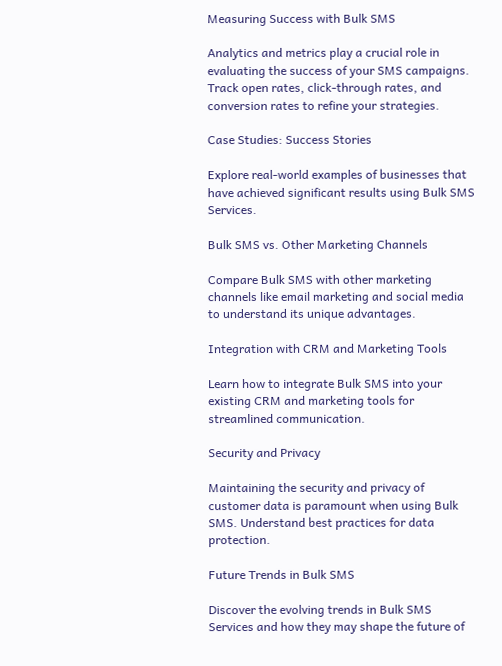Measuring Success with Bulk SMS

Analytics and metrics play a crucial role in evaluating the success of your SMS campaigns. Track open rates, click-through rates, and conversion rates to refine your strategies.

Case Studies: Success Stories

Explore real-world examples of businesses that have achieved significant results using Bulk SMS Services.

Bulk SMS vs. Other Marketing Channels

Compare Bulk SMS with other marketing channels like email marketing and social media to understand its unique advantages.

Integration with CRM and Marketing Tools

Learn how to integrate Bulk SMS into your existing CRM and marketing tools for streamlined communication.

Security and Privacy

Maintaining the security and privacy of customer data is paramount when using Bulk SMS. Understand best practices for data protection.

Future Trends in Bulk SMS

Discover the evolving trends in Bulk SMS Services and how they may shape the future of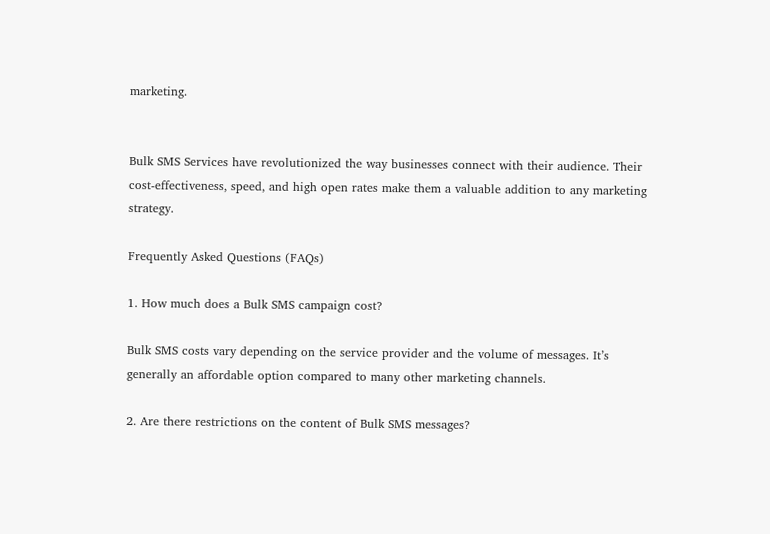marketing.


Bulk SMS Services have revolutionized the way businesses connect with their audience. Their cost-effectiveness, speed, and high open rates make them a valuable addition to any marketing strategy.

Frequently Asked Questions (FAQs)

1. How much does a Bulk SMS campaign cost?

Bulk SMS costs vary depending on the service provider and the volume of messages. It’s generally an affordable option compared to many other marketing channels.

2. Are there restrictions on the content of Bulk SMS messages?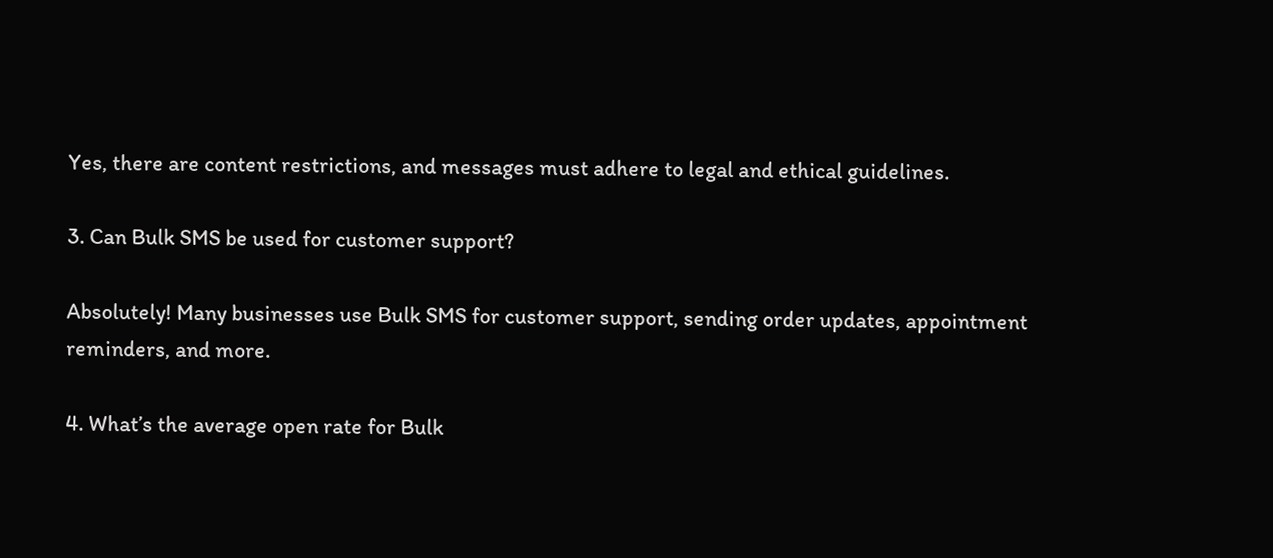Yes, there are content restrictions, and messages must adhere to legal and ethical guidelines.

3. Can Bulk SMS be used for customer support?

Absolutely! Many businesses use Bulk SMS for customer support, sending order updates, appointment reminders, and more.

4. What’s the average open rate for Bulk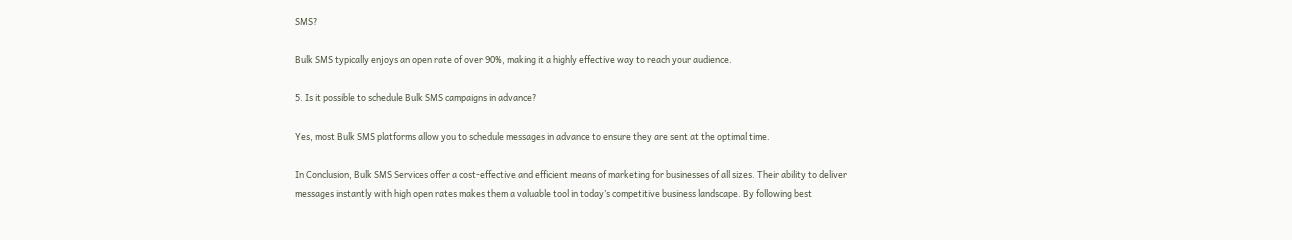SMS?

Bulk SMS typically enjoys an open rate of over 90%, making it a highly effective way to reach your audience.

5. Is it possible to schedule Bulk SMS campaigns in advance?

Yes, most Bulk SMS platforms allow you to schedule messages in advance to ensure they are sent at the optimal time.

In Conclusion, Bulk SMS Services offer a cost-effective and efficient means of marketing for businesses of all sizes. Their ability to deliver messages instantly with high open rates makes them a valuable tool in today’s competitive business landscape. By following best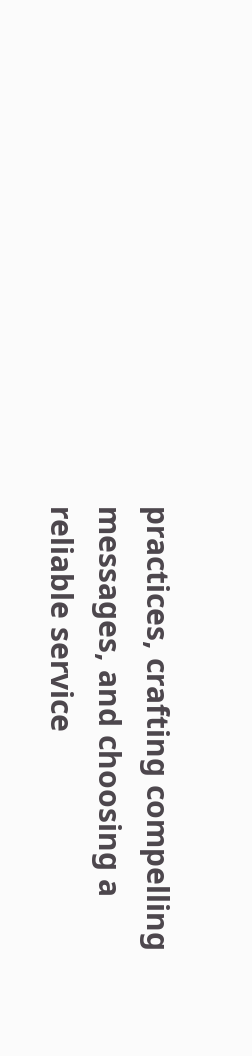practices, crafting compelling messages, and choosing a reliable service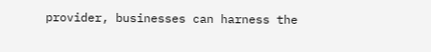provider, businesses can harness the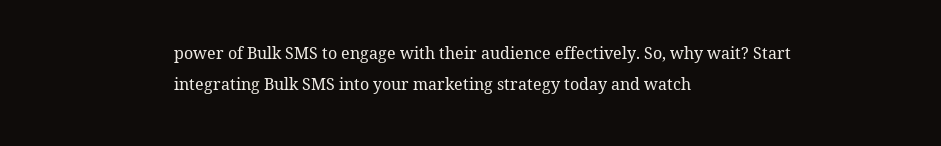power of Bulk SMS to engage with their audience effectively. So, why wait? Start integrating Bulk SMS into your marketing strategy today and watch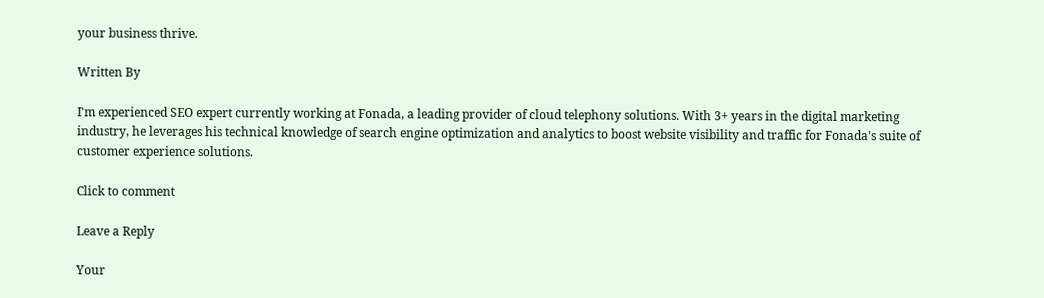your business thrive.

Written By

I'm experienced SEO expert currently working at Fonada, a leading provider of cloud telephony solutions. With 3+ years in the digital marketing industry, he leverages his technical knowledge of search engine optimization and analytics to boost website visibility and traffic for Fonada's suite of customer experience solutions.

Click to comment

Leave a Reply

Your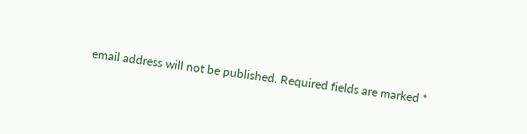email address will not be published. Required fields are marked *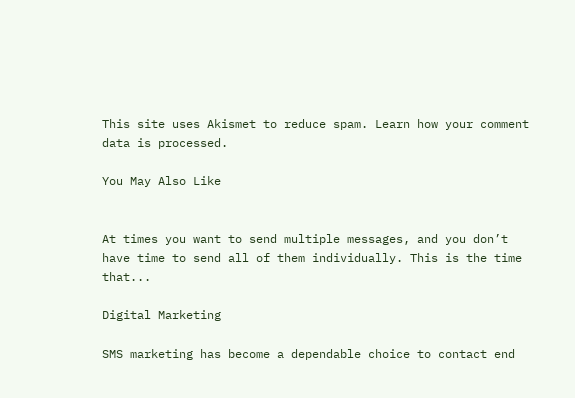This site uses Akismet to reduce spam. Learn how your comment data is processed.

You May Also Like


At times you want to send multiple messages, and you don’t have time to send all of them individually. This is the time that...

Digital Marketing

SMS marketing has become a dependable choice to contact end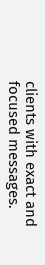clients with exact and focused messages.